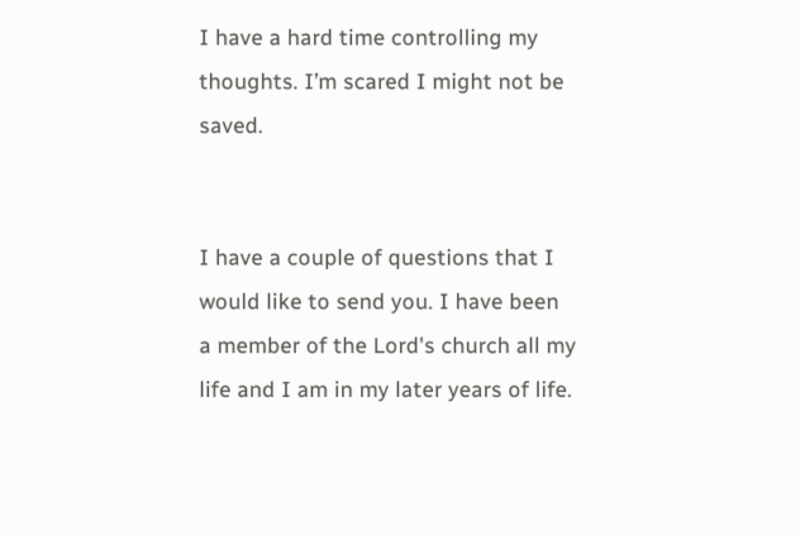I have a hard time controlling my thoughts. I’m scared I might not be saved.


I have a couple of questions that I would like to send you. I have been a member of the Lord's church all my life and I am in my later years of life.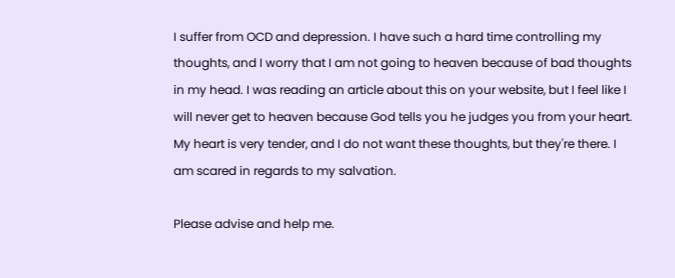I suffer from OCD and depression. I have such a hard time controlling my thoughts, and I worry that I am not going to heaven because of bad thoughts in my head. I was reading an article about this on your website, but I feel like I will never get to heaven because God tells you he judges you from your heart. My heart is very tender, and I do not want these thoughts, but they're there. I am scared in regards to my salvation.

Please advise and help me.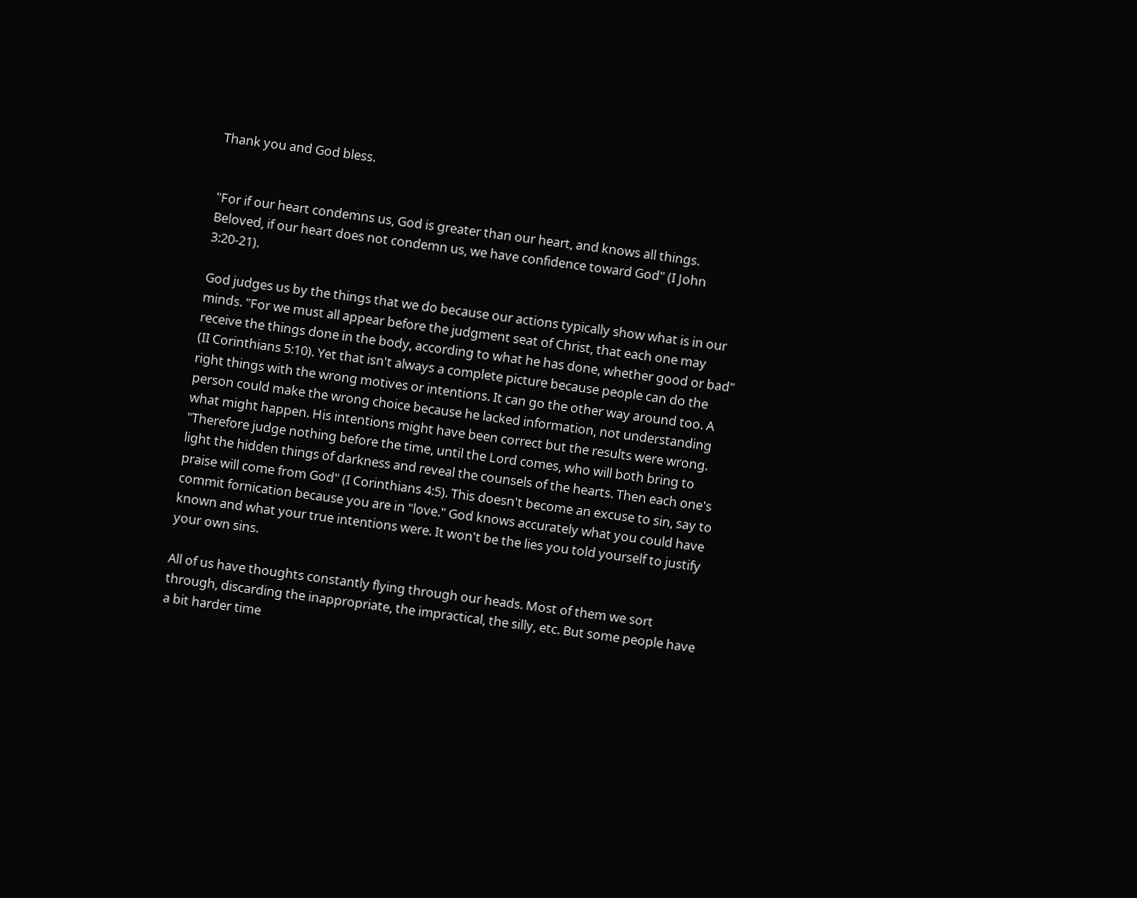Thank you and God bless.


"For if our heart condemns us, God is greater than our heart, and knows all things. Beloved, if our heart does not condemn us, we have confidence toward God" (I John 3:20-21).

God judges us by the things that we do because our actions typically show what is in our minds. "For we must all appear before the judgment seat of Christ, that each one may receive the things done in the body, according to what he has done, whether good or bad" (II Corinthians 5:10). Yet that isn't always a complete picture because people can do the right things with the wrong motives or intentions. It can go the other way around too. A person could make the wrong choice because he lacked information, not understanding what might happen. His intentions might have been correct but the results were wrong. "Therefore judge nothing before the time, until the Lord comes, who will both bring to light the hidden things of darkness and reveal the counsels of the hearts. Then each one's praise will come from God" (I Corinthians 4:5). This doesn't become an excuse to sin, say to commit fornication because you are in "love." God knows accurately what you could have known and what your true intentions were. It won't be the lies you told yourself to justify your own sins.

All of us have thoughts constantly flying through our heads. Most of them we sort through, discarding the inappropriate, the impractical, the silly, etc. But some people have a bit harder time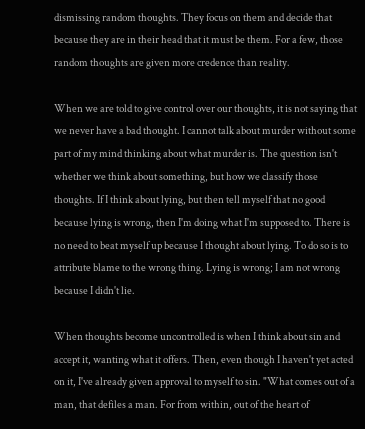dismissing random thoughts. They focus on them and decide that because they are in their head that it must be them. For a few, those random thoughts are given more credence than reality.

When we are told to give control over our thoughts, it is not saying that we never have a bad thought. I cannot talk about murder without some part of my mind thinking about what murder is. The question isn't whether we think about something, but how we classify those thoughts. If I think about lying, but then tell myself that no good because lying is wrong, then I'm doing what I'm supposed to. There is no need to beat myself up because I thought about lying. To do so is to attribute blame to the wrong thing. Lying is wrong; I am not wrong because I didn't lie.

When thoughts become uncontrolled is when I think about sin and accept it, wanting what it offers. Then, even though I haven't yet acted on it, I've already given approval to myself to sin. "What comes out of a man, that defiles a man. For from within, out of the heart of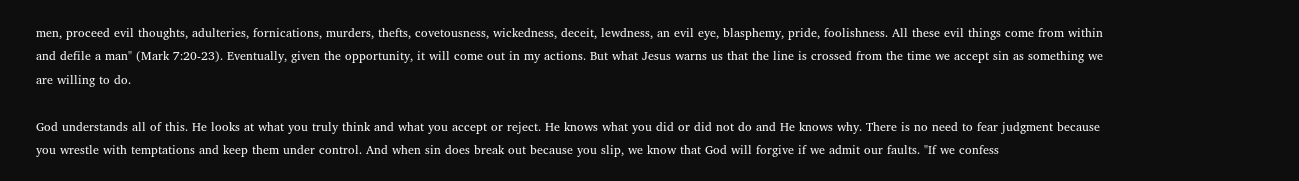men, proceed evil thoughts, adulteries, fornications, murders, thefts, covetousness, wickedness, deceit, lewdness, an evil eye, blasphemy, pride, foolishness. All these evil things come from within and defile a man" (Mark 7:20-23). Eventually, given the opportunity, it will come out in my actions. But what Jesus warns us that the line is crossed from the time we accept sin as something we are willing to do.

God understands all of this. He looks at what you truly think and what you accept or reject. He knows what you did or did not do and He knows why. There is no need to fear judgment because you wrestle with temptations and keep them under control. And when sin does break out because you slip, we know that God will forgive if we admit our faults. "If we confess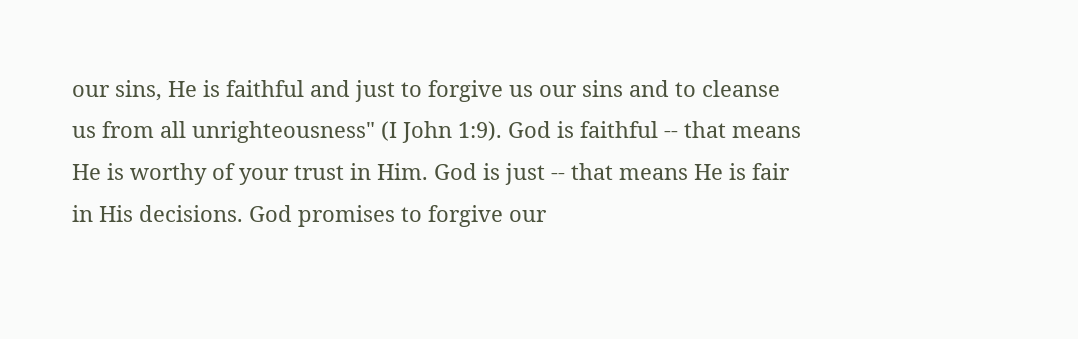our sins, He is faithful and just to forgive us our sins and to cleanse us from all unrighteousness" (I John 1:9). God is faithful -- that means He is worthy of your trust in Him. God is just -- that means He is fair in His decisions. God promises to forgive our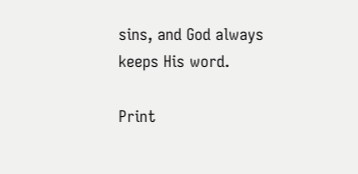sins, and God always keeps His word.

Print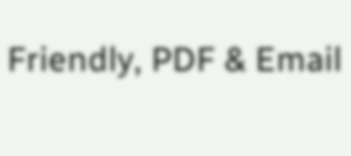Friendly, PDF & Email